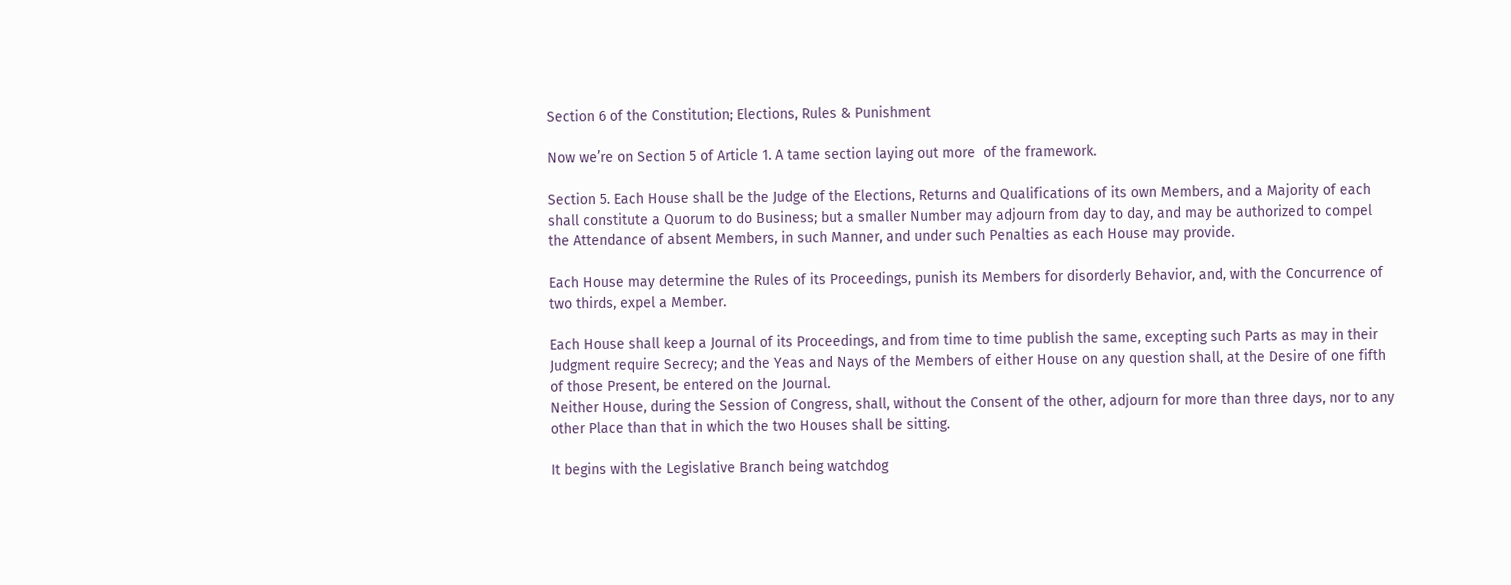Section 6 of the Constitution; Elections, Rules & Punishment

Now we’re on Section 5 of Article 1. A tame section laying out more  of the framework.

Section 5. Each House shall be the Judge of the Elections, Returns and Qualifications of its own Members, and a Majority of each shall constitute a Quorum to do Business; but a smaller Number may adjourn from day to day, and may be authorized to compel the Attendance of absent Members, in such Manner, and under such Penalties as each House may provide.

Each House may determine the Rules of its Proceedings, punish its Members for disorderly Behavior, and, with the Concurrence of two thirds, expel a Member.

Each House shall keep a Journal of its Proceedings, and from time to time publish the same, excepting such Parts as may in their Judgment require Secrecy; and the Yeas and Nays of the Members of either House on any question shall, at the Desire of one fifth of those Present, be entered on the Journal.
Neither House, during the Session of Congress, shall, without the Consent of the other, adjourn for more than three days, nor to any other Place than that in which the two Houses shall be sitting.

It begins with the Legislative Branch being watchdog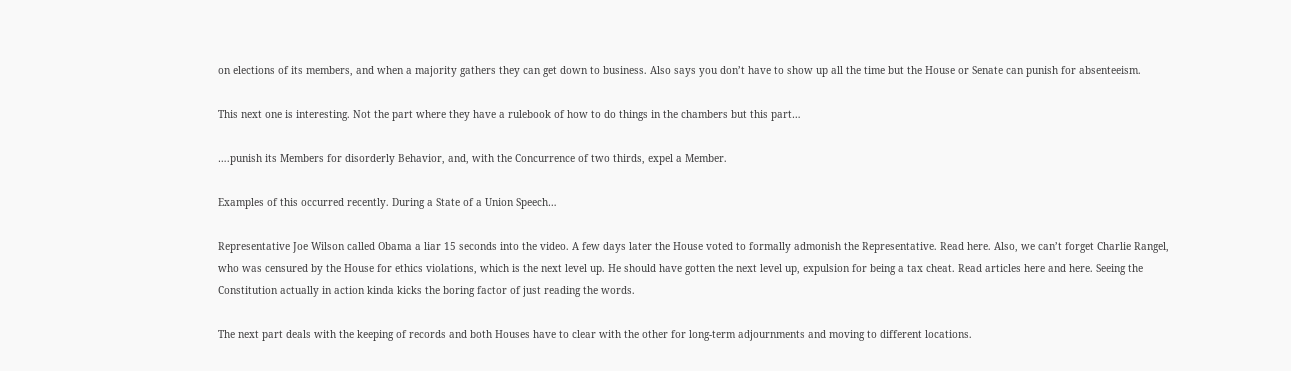on elections of its members, and when a majority gathers they can get down to business. Also says you don’t have to show up all the time but the House or Senate can punish for absenteeism.

This next one is interesting. Not the part where they have a rulebook of how to do things in the chambers but this part…

….punish its Members for disorderly Behavior, and, with the Concurrence of two thirds, expel a Member.

Examples of this occurred recently. During a State of a Union Speech…

Representative Joe Wilson called Obama a liar 15 seconds into the video. A few days later the House voted to formally admonish the Representative. Read here. Also, we can’t forget Charlie Rangel, who was censured by the House for ethics violations, which is the next level up. He should have gotten the next level up, expulsion for being a tax cheat. Read articles here and here. Seeing the Constitution actually in action kinda kicks the boring factor of just reading the words.

The next part deals with the keeping of records and both Houses have to clear with the other for long-term adjournments and moving to different locations.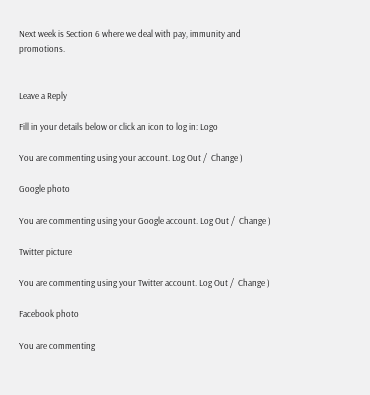Next week is Section 6 where we deal with pay, immunity and promotions.


Leave a Reply

Fill in your details below or click an icon to log in: Logo

You are commenting using your account. Log Out /  Change )

Google photo

You are commenting using your Google account. Log Out /  Change )

Twitter picture

You are commenting using your Twitter account. Log Out /  Change )

Facebook photo

You are commenting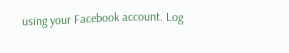using your Facebook account. Log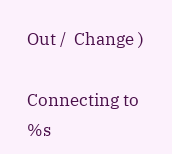Out /  Change )

Connecting to %s